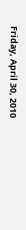Friday, April 30, 2010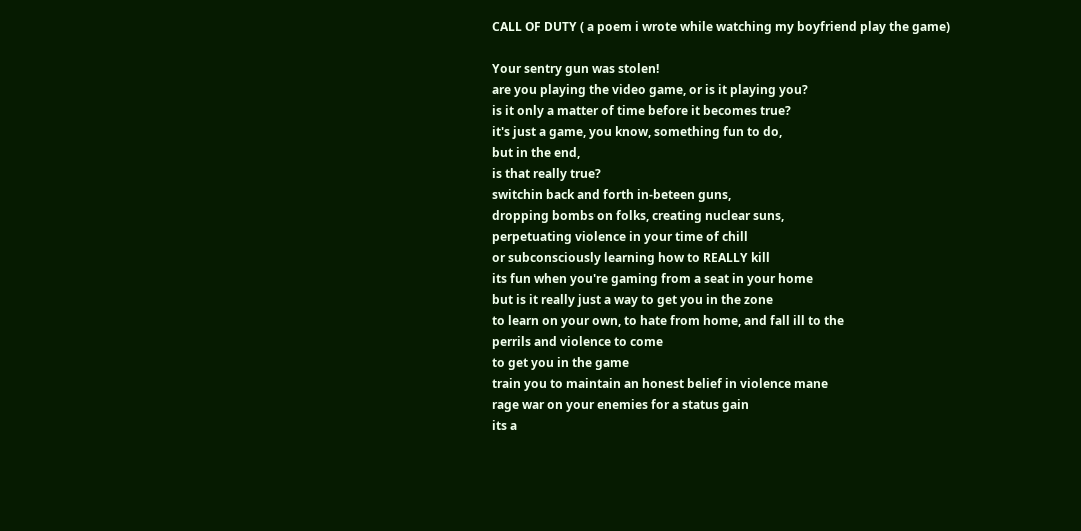CALL OF DUTY ( a poem i wrote while watching my boyfriend play the game)

Your sentry gun was stolen!
are you playing the video game, or is it playing you?
is it only a matter of time before it becomes true?
it's just a game, you know, something fun to do,
but in the end,
is that really true?
switchin back and forth in-beteen guns,
dropping bombs on folks, creating nuclear suns,
perpetuating violence in your time of chill
or subconsciously learning how to REALLY kill
its fun when you're gaming from a seat in your home
but is it really just a way to get you in the zone
to learn on your own, to hate from home, and fall ill to the
perrils and violence to come
to get you in the game
train you to maintain an honest belief in violence mane
rage war on your enemies for a status gain
its a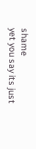shame
yet you say its just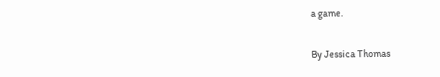a game.

By Jessica Thomas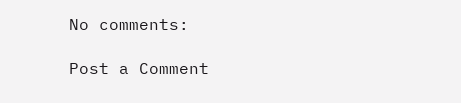No comments:

Post a Comment